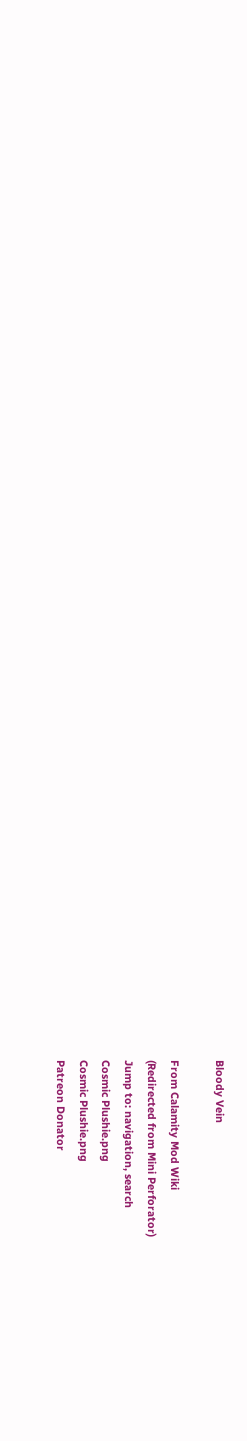Bloody Vein

From Calamity Mod Wiki
(Redirected from Mini Perforator)
Jump to: navigation, search
Cosmic Plushie.png
Cosmic Plushie.png
Patreon Donator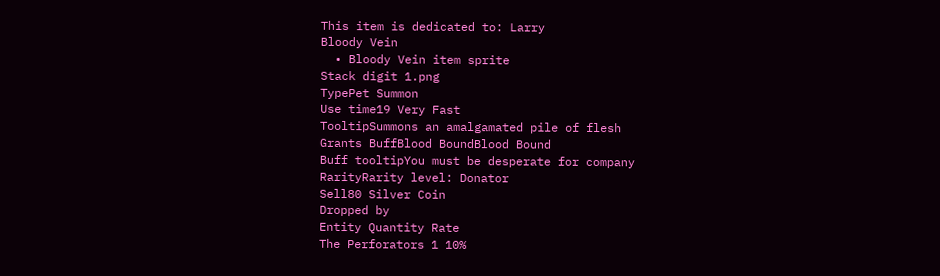This item is dedicated to: Larry
Bloody Vein
  • Bloody Vein item sprite
Stack digit 1.png
TypePet Summon
Use time19 Very Fast
TooltipSummons an amalgamated pile of flesh
Grants BuffBlood BoundBlood Bound
Buff tooltipYou must be desperate for company
RarityRarity level: Donator
Sell80 Silver Coin
Dropped by
Entity Quantity Rate
The Perforators 1 10%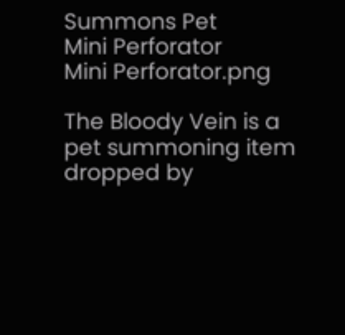Summons Pet
Mini Perforator
Mini Perforator.png

The Bloody Vein is a pet summoning item dropped by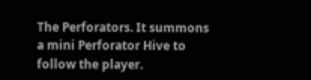The Perforators. It summons a mini Perforator Hive to follow the player.